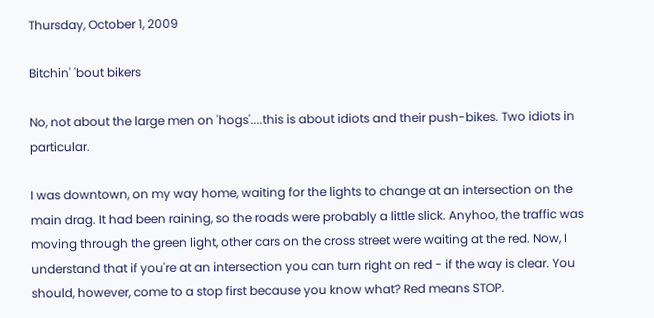Thursday, October 1, 2009

Bitchin' 'bout bikers

No, not about the large men on 'hogs'....this is about idiots and their push-bikes. Two idiots in particular.

I was downtown, on my way home, waiting for the lights to change at an intersection on the main drag. It had been raining, so the roads were probably a little slick. Anyhoo, the traffic was moving through the green light, other cars on the cross street were waiting at the red. Now, I understand that if you're at an intersection you can turn right on red - if the way is clear. You should, however, come to a stop first because you know what? Red means STOP.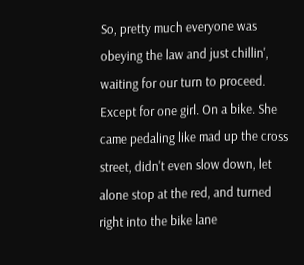So, pretty much everyone was obeying the law and just chillin', waiting for our turn to proceed. Except for one girl. On a bike. She came pedaling like mad up the cross street, didn't even slow down, let alone stop at the red, and turned right into the bike lane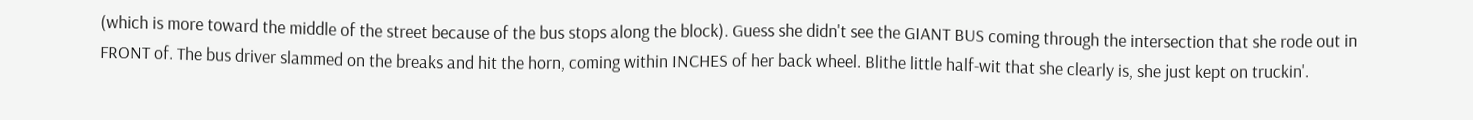(which is more toward the middle of the street because of the bus stops along the block). Guess she didn't see the GIANT BUS coming through the intersection that she rode out in FRONT of. The bus driver slammed on the breaks and hit the horn, coming within INCHES of her back wheel. Blithe little half-wit that she clearly is, she just kept on truckin'.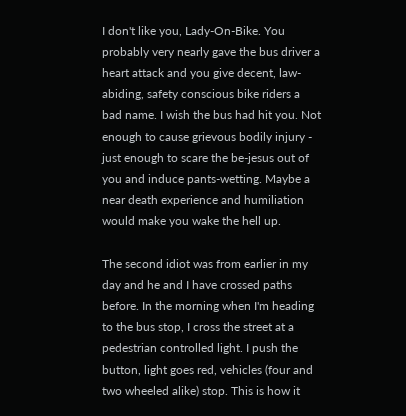I don't like you, Lady-On-Bike. You probably very nearly gave the bus driver a heart attack and you give decent, law-abiding, safety conscious bike riders a bad name. I wish the bus had hit you. Not enough to cause grievous bodily injury - just enough to scare the be-jesus out of you and induce pants-wetting. Maybe a near death experience and humiliation would make you wake the hell up.

The second idiot was from earlier in my day and he and I have crossed paths before. In the morning when I'm heading to the bus stop, I cross the street at a pedestrian controlled light. I push the button, light goes red, vehicles (four and two wheeled alike) stop. This is how it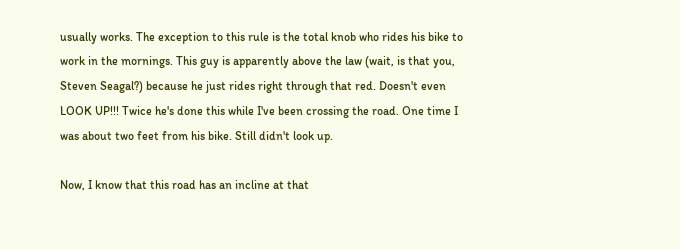usually works. The exception to this rule is the total knob who rides his bike to work in the mornings. This guy is apparently above the law (wait, is that you, Steven Seagal?) because he just rides right through that red. Doesn't even LOOK UP!!! Twice he's done this while I've been crossing the road. One time I was about two feet from his bike. Still didn't look up.

Now, I know that this road has an incline at that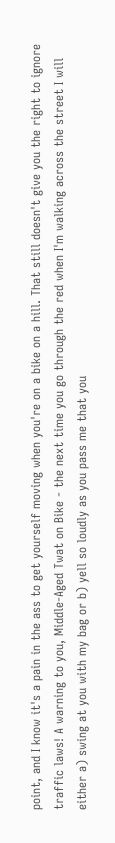point, and I know it's a pain in the ass to get yourself moving when you're on a bike on a hill. That still doesn't give you the right to ignore traffic laws! A warning to you, Middle-Aged Twat on Bike - the next time you go through the red when I'm walking across the street I will either a) swing at you with my bag or b) yell so loudly as you pass me that you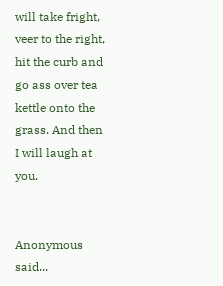will take fright, veer to the right, hit the curb and go ass over tea kettle onto the grass. And then I will laugh at you.


Anonymous said...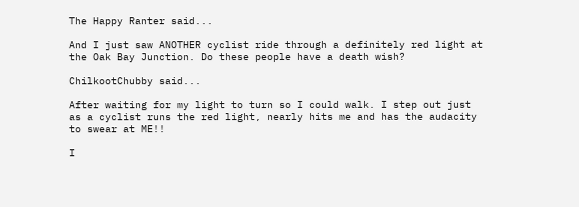The Happy Ranter said...

And I just saw ANOTHER cyclist ride through a definitely red light at the Oak Bay Junction. Do these people have a death wish?

ChilkootChubby said...

After waiting for my light to turn so I could walk. I step out just as a cyclist runs the red light, nearly hits me and has the audacity to swear at ME!!

I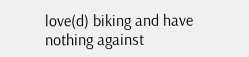love(d) biking and have nothing against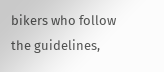bikers who follow the guidelines,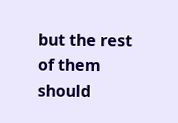but the rest of them should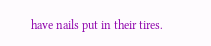have nails put in their tires.